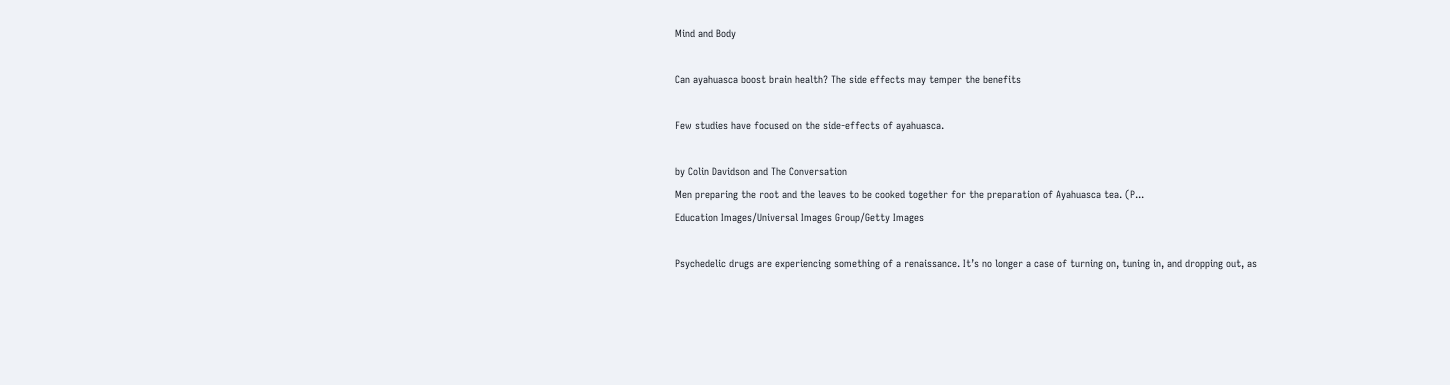Mind and Body

Can ayahuasca boost brain health? The side effects may temper the benefits

Few studies have focused on the side-effects of ayahuasca.

by Colin Davidson and The Conversation
Men preparing the root and the leaves to be cooked together for the preparation of Ayahuasca tea. (P...
Education Images/Universal Images Group/Getty Images

Psychedelic drugs are experiencing something of a renaissance. It’s no longer a case of turning on, tuning in, and dropping out, as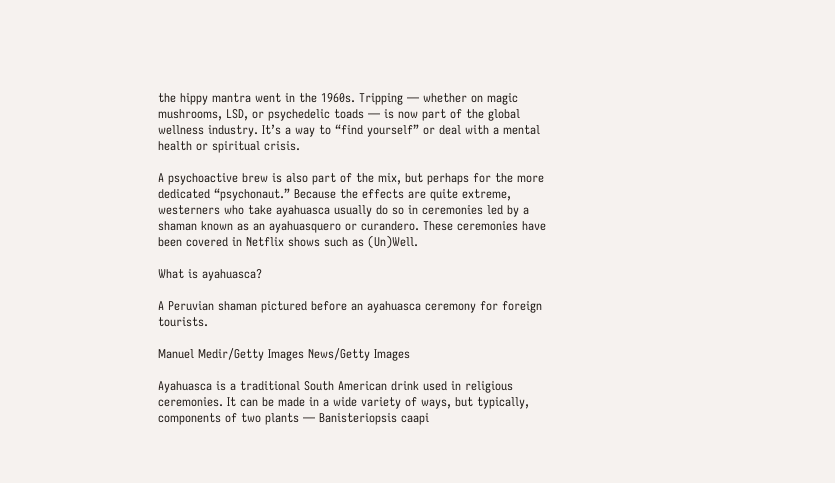the hippy mantra went in the 1960s. Tripping — whether on magic mushrooms, LSD, or psychedelic toads — is now part of the global wellness industry. It’s a way to “find yourself” or deal with a mental health or spiritual crisis.

A psychoactive brew is also part of the mix, but perhaps for the more dedicated “psychonaut.” Because the effects are quite extreme, westerners who take ayahuasca usually do so in ceremonies led by a shaman known as an ayahuasquero or curandero. These ceremonies have been covered in Netflix shows such as (Un)Well.

What is ayahuasca?

A Peruvian shaman pictured before an ayahuasca ceremony for foreign tourists.

Manuel Medir/Getty Images News/Getty Images

Ayahuasca is a traditional South American drink used in religious ceremonies. It can be made in a wide variety of ways, but typically, components of two plants — Banisteriopsis caapi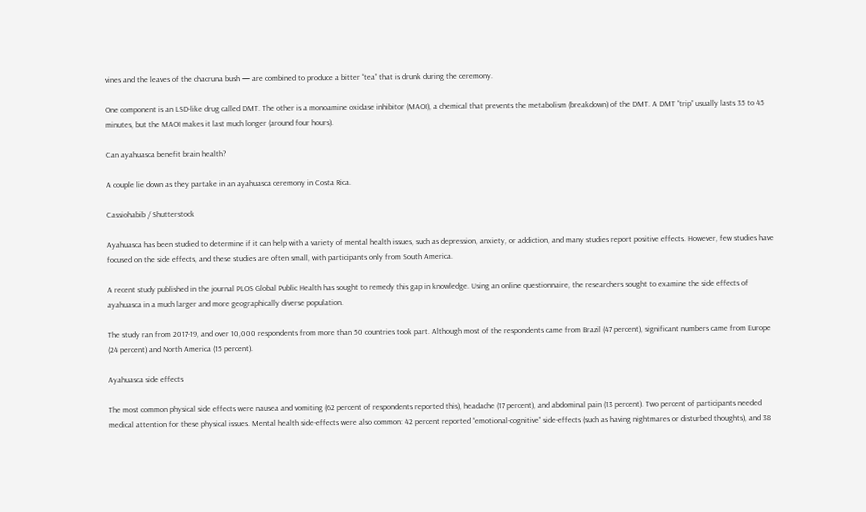vines and the leaves of the chacruna bush — are combined to produce a bitter “tea” that is drunk during the ceremony.

One component is an LSD-like drug called DMT. The other is a monoamine oxidase inhibitor (MAOI), a chemical that prevents the metabolism (breakdown) of the DMT. A DMT “trip” usually lasts 35 to 45 minutes, but the MAOI makes it last much longer (around four hours).

Can ayahuasca benefit brain health?

A couple lie down as they partake in an ayahuasca ceremony in Costa Rica.

Cassiohabib / Shutterstock

Ayahuasca has been studied to determine if it can help with a variety of mental health issues, such as depression, anxiety, or addiction, and many studies report positive effects. However, few studies have focused on the side effects, and these studies are often small, with participants only from South America.

A recent study published in the journal PLOS Global Public Health has sought to remedy this gap in knowledge. Using an online questionnaire, the researchers sought to examine the side effects of ayahuasca in a much larger and more geographically diverse population.

The study ran from 2017-19, and over 10,000 respondents from more than 50 countries took part. Although most of the respondents came from Brazil (47 percent), significant numbers came from Europe (24 percent) and North America (15 percent).

Ayahuasca side effects

The most common physical side effects were nausea and vomiting (62 percent of respondents reported this), headache (17 percent), and abdominal pain (13 percent). Two percent of participants needed medical attention for these physical issues. Mental health side-effects were also common: 42 percent reported “emotional-cognitive” side-effects (such as having nightmares or disturbed thoughts), and 38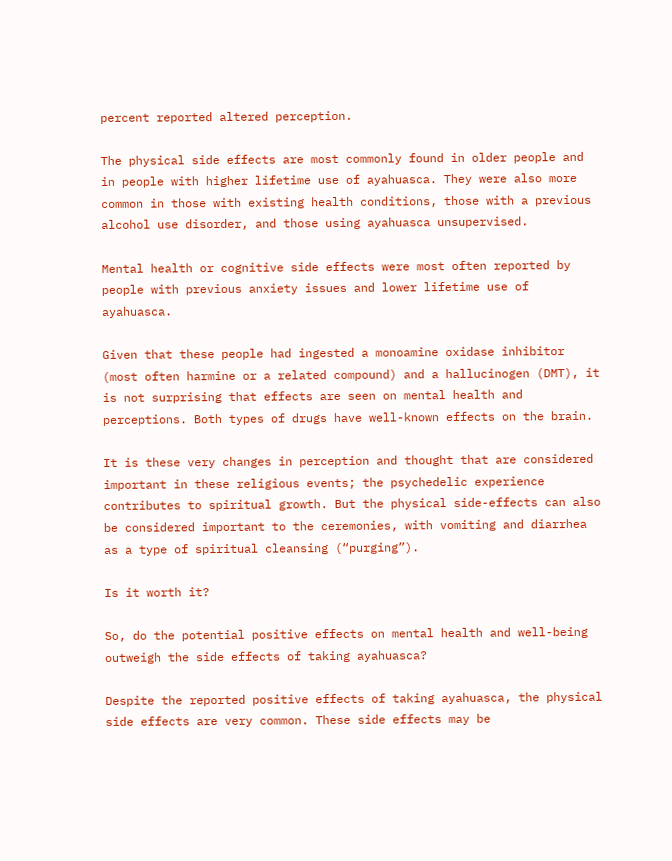percent reported altered perception.

The physical side effects are most commonly found in older people and in people with higher lifetime use of ayahuasca. They were also more common in those with existing health conditions, those with a previous alcohol use disorder, and those using ayahuasca unsupervised.

Mental health or cognitive side effects were most often reported by people with previous anxiety issues and lower lifetime use of ayahuasca.

Given that these people had ingested a monoamine oxidase inhibitor (most often harmine or a related compound) and a hallucinogen (DMT), it is not surprising that effects are seen on mental health and perceptions. Both types of drugs have well-known effects on the brain.

It is these very changes in perception and thought that are considered important in these religious events; the psychedelic experience contributes to spiritual growth. But the physical side-effects can also be considered important to the ceremonies, with vomiting and diarrhea as a type of spiritual cleansing (“purging”).

Is it worth it?

So, do the potential positive effects on mental health and well-being outweigh the side effects of taking ayahuasca?

Despite the reported positive effects of taking ayahuasca, the physical side effects are very common. These side effects may be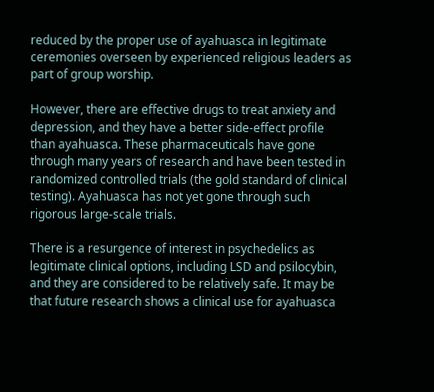reduced by the proper use of ayahuasca in legitimate ceremonies overseen by experienced religious leaders as part of group worship.

However, there are effective drugs to treat anxiety and depression, and they have a better side-effect profile than ayahuasca. These pharmaceuticals have gone through many years of research and have been tested in randomized controlled trials (the gold standard of clinical testing). Ayahuasca has not yet gone through such rigorous large-scale trials.

There is a resurgence of interest in psychedelics as legitimate clinical options, including LSD and psilocybin, and they are considered to be relatively safe. It may be that future research shows a clinical use for ayahuasca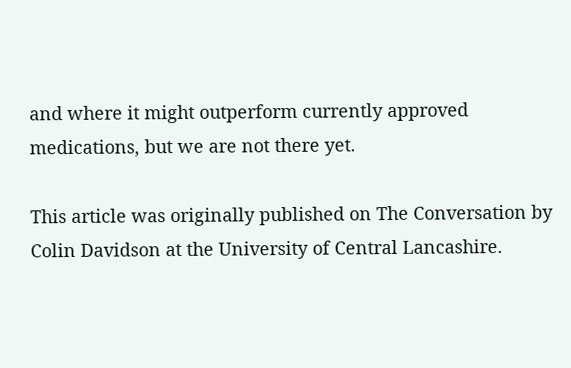and where it might outperform currently approved medications, but we are not there yet.

This article was originally published on The Conversation by Colin Davidson at the University of Central Lancashire.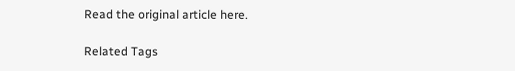Read the original article here.

Related Tags